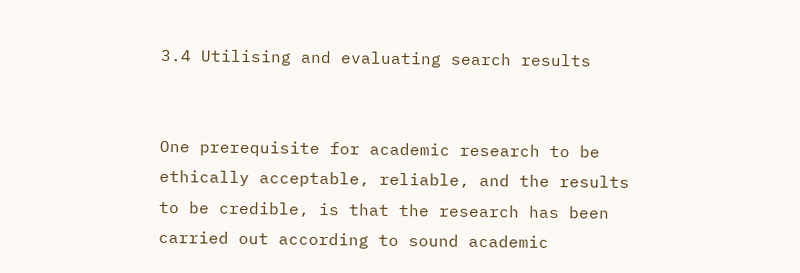3.4 Utilising and evaluating search results


One prerequisite for academic research to be ethically acceptable, reliable, and the results to be credible, is that the research has been carried out according to sound academic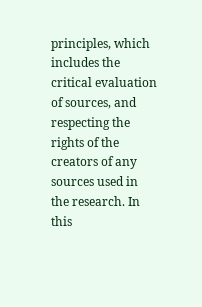principles, which includes the critical evaluation of sources, and respecting the rights of the creators of any sources used in the research. In this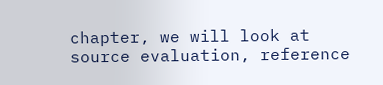chapter, we will look at source evaluation, reference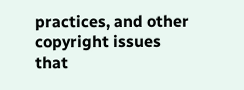practices, and other copyright issues that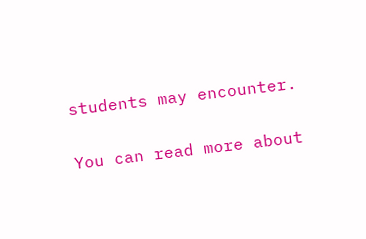students may encounter.

You can read more about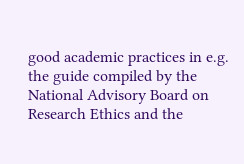good academic practices in e.g. the guide compiled by the National Advisory Board on Research Ethics and the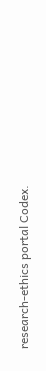research-ethics portal Codex.